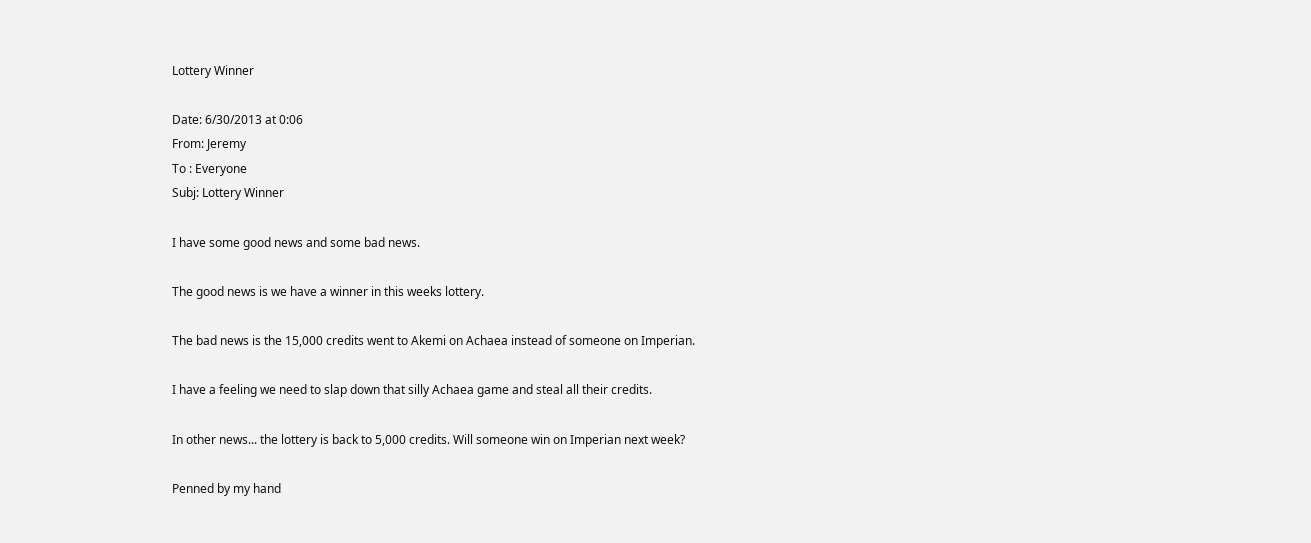Lottery Winner

Date: 6/30/2013 at 0:06
From: Jeremy
To : Everyone
Subj: Lottery Winner

I have some good news and some bad news.

The good news is we have a winner in this weeks lottery.

The bad news is the 15,000 credits went to Akemi on Achaea instead of someone on Imperian.

I have a feeling we need to slap down that silly Achaea game and steal all their credits.

In other news... the lottery is back to 5,000 credits. Will someone win on Imperian next week?

Penned by my hand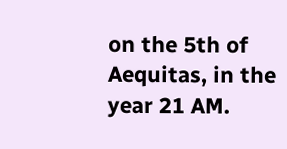on the 5th of Aequitas, in the year 21 AM.